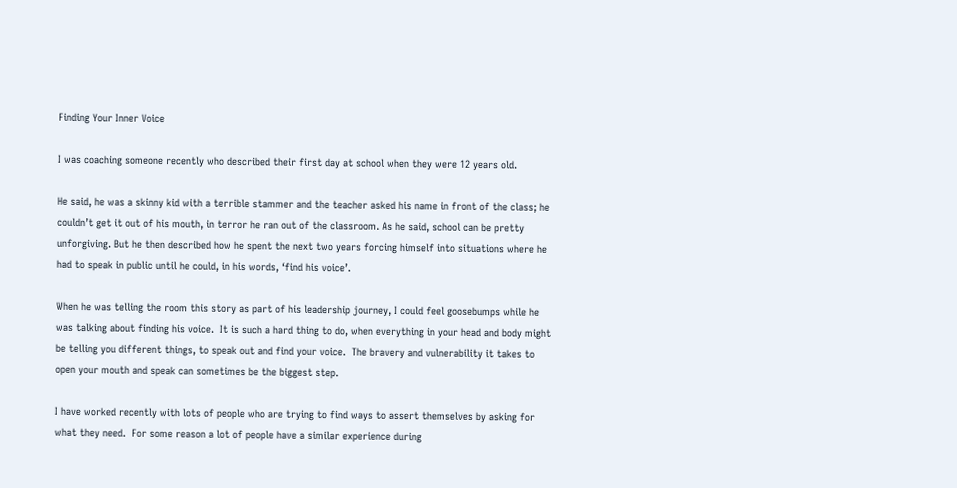Finding Your Inner Voice

I was coaching someone recently who described their first day at school when they were 12 years old.

He said, he was a skinny kid with a terrible stammer and the teacher asked his name in front of the class; he couldn’t get it out of his mouth, in terror he ran out of the classroom. As he said, school can be pretty unforgiving. But he then described how he spent the next two years forcing himself into situations where he had to speak in public until he could, in his words, ‘find his voice’.

When he was telling the room this story as part of his leadership journey, I could feel goosebumps while he was talking about finding his voice.  It is such a hard thing to do, when everything in your head and body might be telling you different things, to speak out and find your voice.  The bravery and vulnerability it takes to open your mouth and speak can sometimes be the biggest step.

I have worked recently with lots of people who are trying to find ways to assert themselves by asking for what they need.  For some reason a lot of people have a similar experience during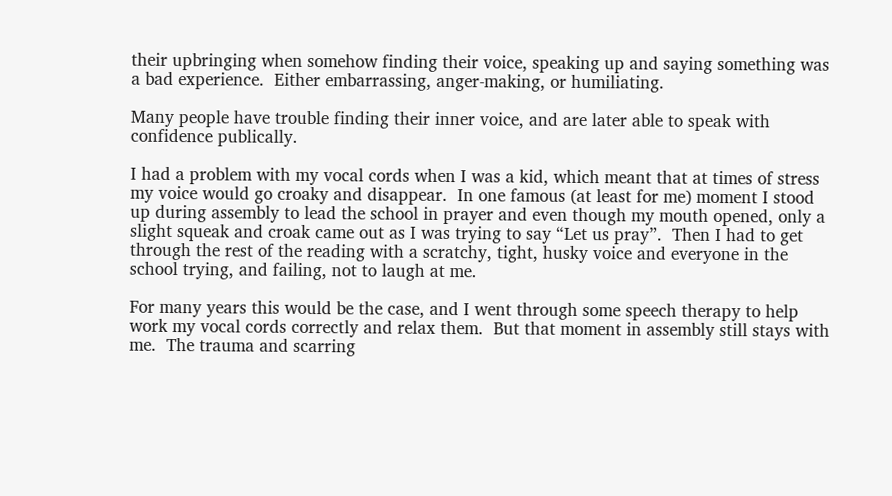their upbringing when somehow finding their voice, speaking up and saying something was a bad experience.  Either embarrassing, anger-making, or humiliating.

Many people have trouble finding their inner voice, and are later able to speak with confidence publically.

I had a problem with my vocal cords when I was a kid, which meant that at times of stress my voice would go croaky and disappear.  In one famous (at least for me) moment I stood up during assembly to lead the school in prayer and even though my mouth opened, only a slight squeak and croak came out as I was trying to say “Let us pray”.  Then I had to get through the rest of the reading with a scratchy, tight, husky voice and everyone in the school trying, and failing, not to laugh at me.

For many years this would be the case, and I went through some speech therapy to help work my vocal cords correctly and relax them.  But that moment in assembly still stays with me.  The trauma and scarring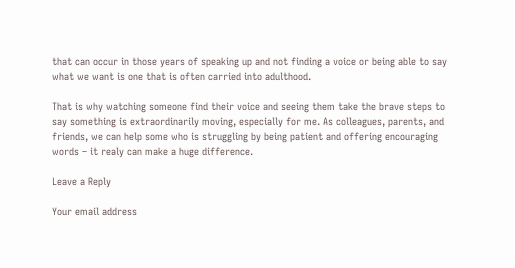that can occur in those years of speaking up and not finding a voice or being able to say what we want is one that is often carried into adulthood.

That is why watching someone find their voice and seeing them take the brave steps to say something is extraordinarily moving, especially for me. As colleagues, parents, and friends, we can help some who is struggling by being patient and offering encouraging words – it realy can make a huge difference.

Leave a Reply

Your email address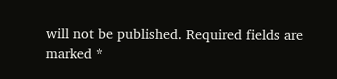will not be published. Required fields are marked *